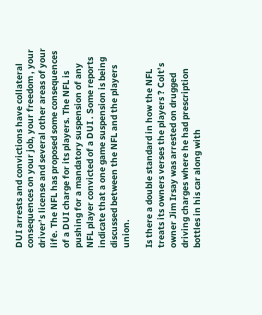DUI arrests and convictions have collateral consequences on your job, your freedom , your driver’s license and several other areas of your life. The NFL has proposed some consequences of a DUI charge for its players. The NFL is pushing for a mandatory suspension of any NFL player convicted of a DUI . Some reports indicate that a one game suspension is being discussed between the NFL and the players union.

Is there a double standard in how the NFL treats its owners verses the players ? Colt’s owner Jim Irsay was arrested on drugged driving charges where he had prescription bottles in his car along with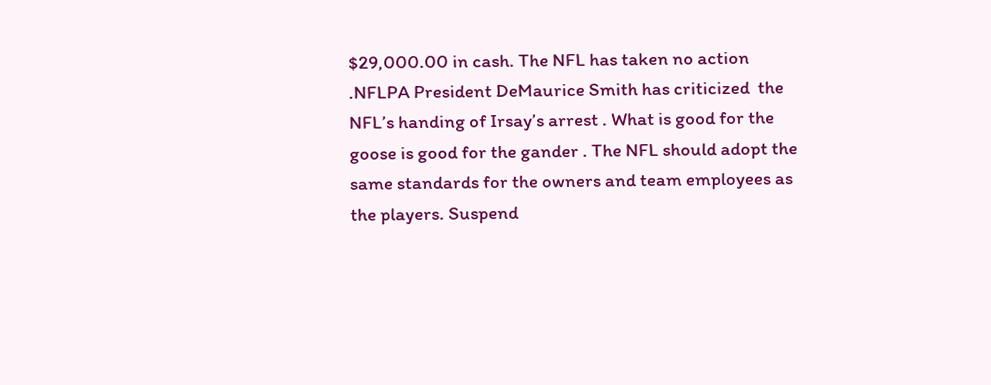$29,000.00 in cash. The NFL has taken no action .NFLPA President DeMaurice Smith has criticized  the NFL’s handing of Irsay’s arrest . What is good for the goose is good for the gander . The NFL should adopt the same standards for the owners and team employees as the players. Suspend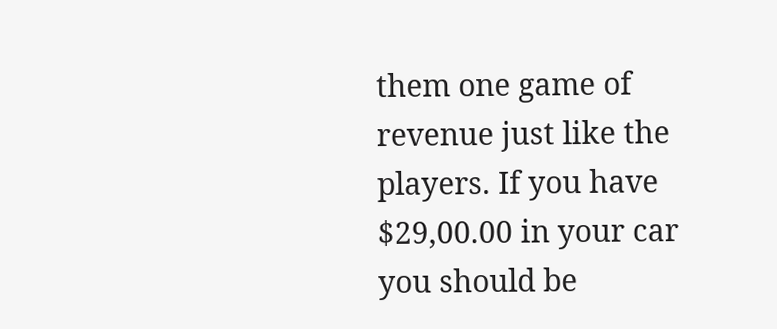them one game of revenue just like the players. If you have $29,00.00 in your car you should be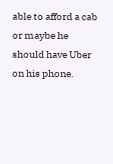able to afford a cab or maybe he should have Uber on his phone.